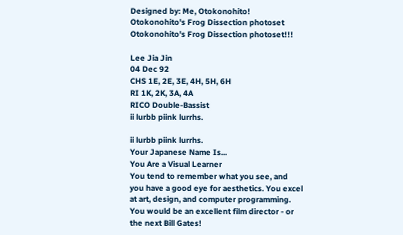Designed by: Me, Otokonohito!
Otokonohito's Frog Dissection photoset Otokonohito's Frog Dissection photoset!!!

Lee Jia Jin
04 Dec 92
CHS 1E, 2E, 3E, 4H, 5H, 6H
RI 1K, 2K, 3A, 4A
RICO Double-Bassist
ii lurbb piink lurrhs.

ii lurbb piink lurrhs.
Your Japanese Name Is...
You Are a Visual Learner
You tend to remember what you see, and you have a good eye for aesthetics. You excel at art, design, and computer programming. You would be an excellent film director - or the next Bill Gates!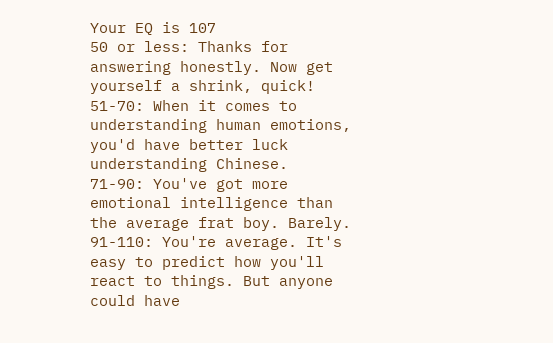Your EQ is 107
50 or less: Thanks for answering honestly. Now get yourself a shrink, quick!
51-70: When it comes to understanding human emotions, you'd have better luck understanding Chinese.
71-90: You've got more emotional intelligence than the average frat boy. Barely.
91-110: You're average. It's easy to predict how you'll react to things. But anyone could have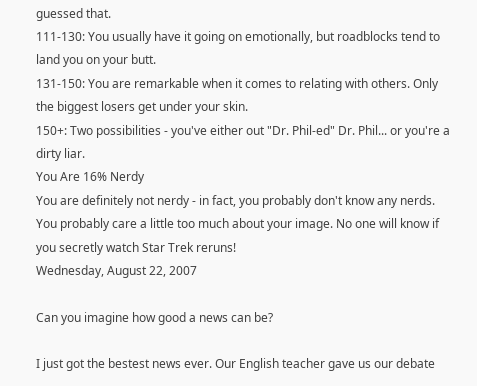guessed that.
111-130: You usually have it going on emotionally, but roadblocks tend to land you on your butt.
131-150: You are remarkable when it comes to relating with others. Only the biggest losers get under your skin.
150+: Two possibilities - you've either out "Dr. Phil-ed" Dr. Phil... or you're a dirty liar.
You Are 16% Nerdy
You are definitely not nerdy - in fact, you probably don't know any nerds. You probably care a little too much about your image. No one will know if you secretly watch Star Trek reruns!
Wednesday, August 22, 2007

Can you imagine how good a news can be?

I just got the bestest news ever. Our English teacher gave us our debate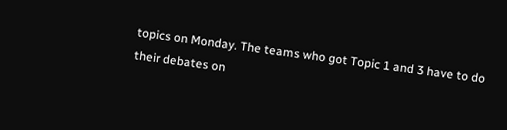topics on Monday. The teams who got Topic 1 and 3 have to do their debates on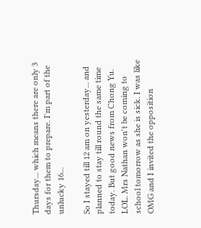Thursday... which means there are only 3 days for them to prepare. I'm part of the unlucky 16...

So I stayed till 12 am on yesterday... and planned to stay till round the same time today. But good news from Chong Yu. LOL. Mrs Nathan won't be coming to school tomorrow as she is sick. I was like OMG and I invited the opposition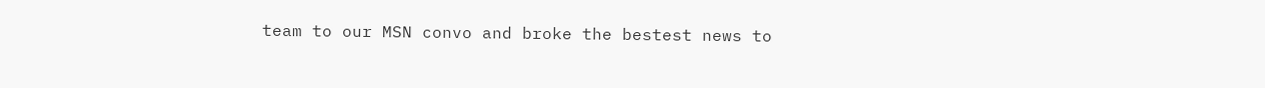team to our MSN convo and broke the bestest news to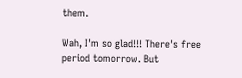them.

Wah, I'm so glad!!! There's free period tomorrow. But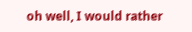oh well, I would rather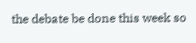the debate be done this week so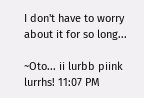I don't have to worry about it for so long...

~Oto... ii lurbb piink lurrhs! 11:07 PM